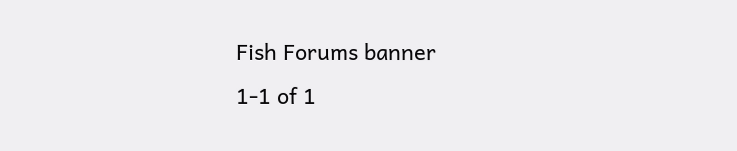Fish Forums banner
1-1 of 1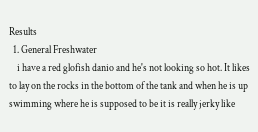Results
  1. General Freshwater
    i have a red glofish danio and he's not looking so hot. It likes to lay on the rocks in the bottom of the tank and when he is up swimming where he is supposed to be it is really jerky like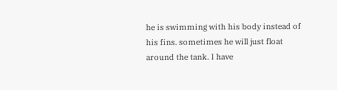he is swimming with his body instead of his fins. sometimes he will just float around the tank. I have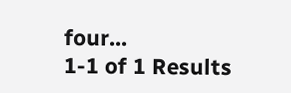four...
1-1 of 1 Results